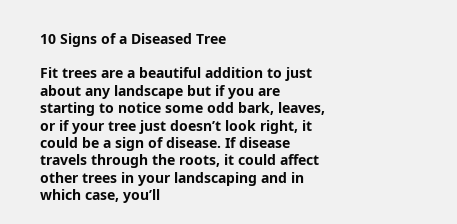10 Signs of a Diseased Tree

Fit trees are a beautiful addition to just about any landscape but if you are starting to notice some odd bark, leaves, or if your tree just doesn’t look right, it could be a sign of disease. If disease travels through the roots, it could affect other trees in your landscaping and in which case, you’ll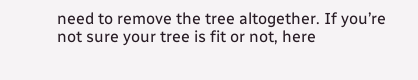need to remove the tree altogether. If you’re not sure your tree is fit or not, here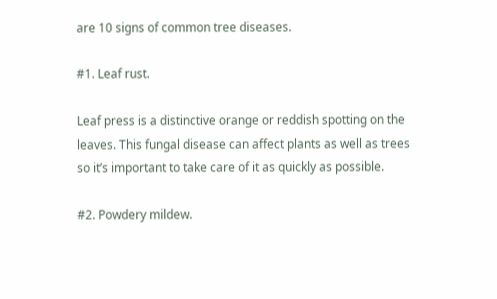are 10 signs of common tree diseases.

#1. Leaf rust.

Leaf press is a distinctive orange or reddish spotting on the leaves. This fungal disease can affect plants as well as trees so it’s important to take care of it as quickly as possible.

#2. Powdery mildew.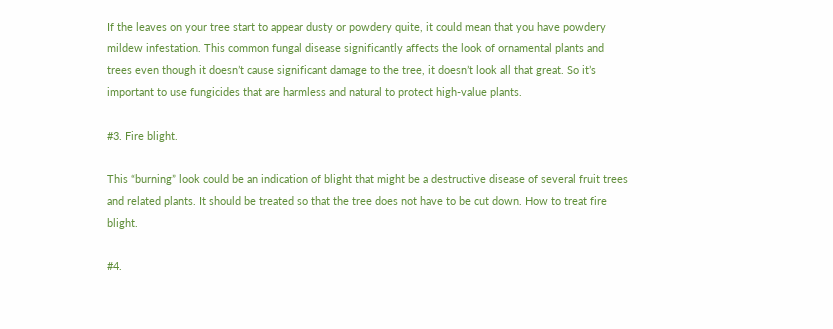If the leaves on your tree start to appear dusty or powdery quite, it could mean that you have powdery mildew infestation. This common fungal disease significantly affects the look of ornamental plants and trees even though it doesn’t cause significant damage to the tree, it doesn’t look all that great. So it’s important to use fungicides that are harmless and natural to protect high-value plants.

#3. Fire blight.

This “burning” look could be an indication of blight that might be a destructive disease of several fruit trees and related plants. It should be treated so that the tree does not have to be cut down. How to treat fire blight.

#4.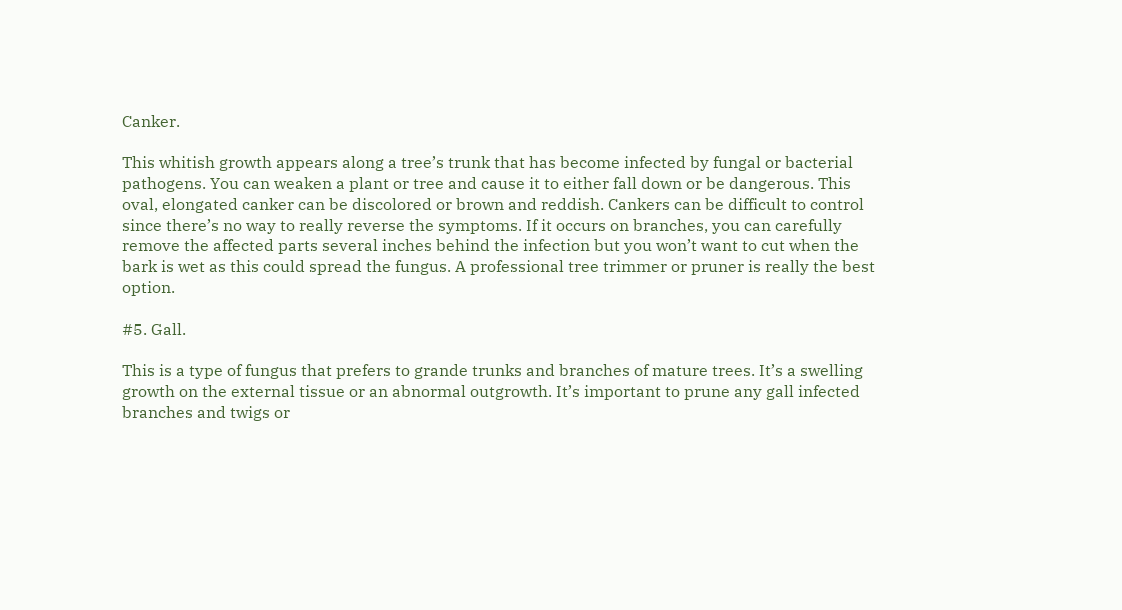Canker.

This whitish growth appears along a tree’s trunk that has become infected by fungal or bacterial pathogens. You can weaken a plant or tree and cause it to either fall down or be dangerous. This oval, elongated canker can be discolored or brown and reddish. Cankers can be difficult to control since there’s no way to really reverse the symptoms. If it occurs on branches, you can carefully remove the affected parts several inches behind the infection but you won’t want to cut when the bark is wet as this could spread the fungus. A professional tree trimmer or pruner is really the best option.

#5. Gall.

This is a type of fungus that prefers to grande trunks and branches of mature trees. It’s a swelling growth on the external tissue or an abnormal outgrowth. It’s important to prune any gall infected branches and twigs or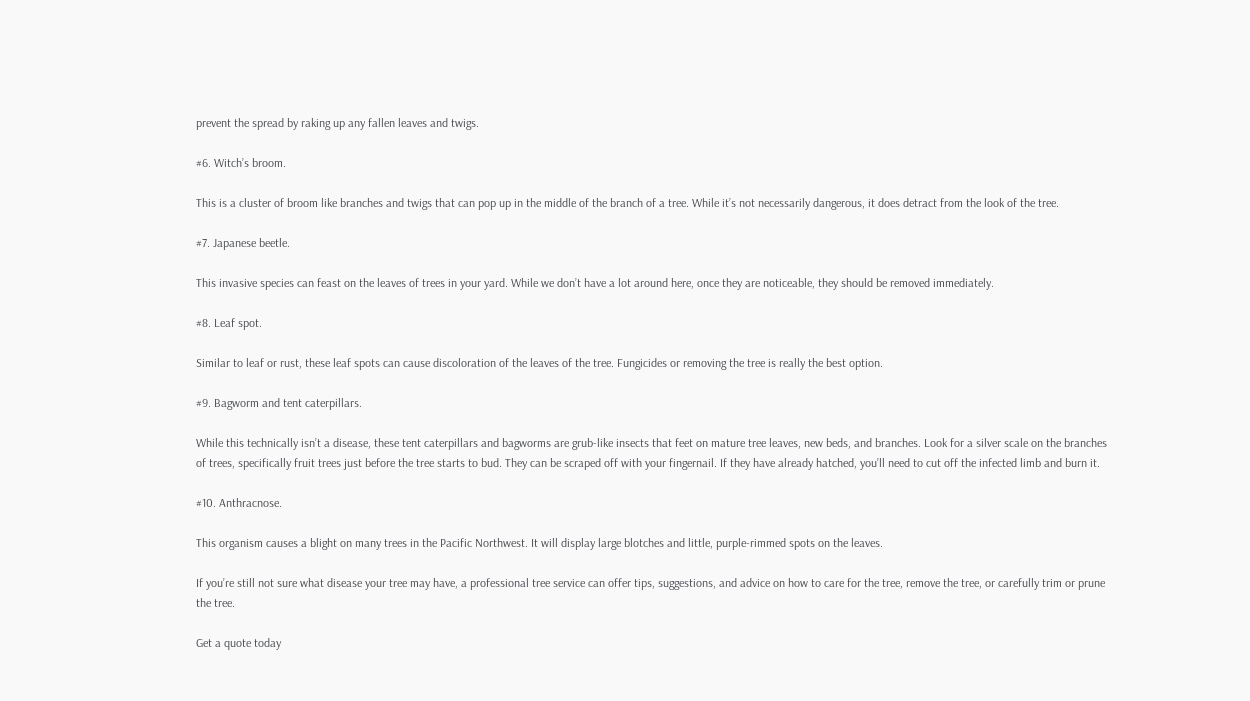prevent the spread by raking up any fallen leaves and twigs.

#6. Witch’s broom.

This is a cluster of broom like branches and twigs that can pop up in the middle of the branch of a tree. While it’s not necessarily dangerous, it does detract from the look of the tree.

#7. Japanese beetle.

This invasive species can feast on the leaves of trees in your yard. While we don’t have a lot around here, once they are noticeable, they should be removed immediately.

#8. Leaf spot.

Similar to leaf or rust, these leaf spots can cause discoloration of the leaves of the tree. Fungicides or removing the tree is really the best option.

#9. Bagworm and tent caterpillars.

While this technically isn’t a disease, these tent caterpillars and bagworms are grub-like insects that feet on mature tree leaves, new beds, and branches. Look for a silver scale on the branches of trees, specifically fruit trees just before the tree starts to bud. They can be scraped off with your fingernail. If they have already hatched, you’ll need to cut off the infected limb and burn it.

#10. Anthracnose.

This organism causes a blight on many trees in the Pacific Northwest. It will display large blotches and little, purple-rimmed spots on the leaves.

If you’re still not sure what disease your tree may have, a professional tree service can offer tips, suggestions, and advice on how to care for the tree, remove the tree, or carefully trim or prune the tree.

Get a quote today